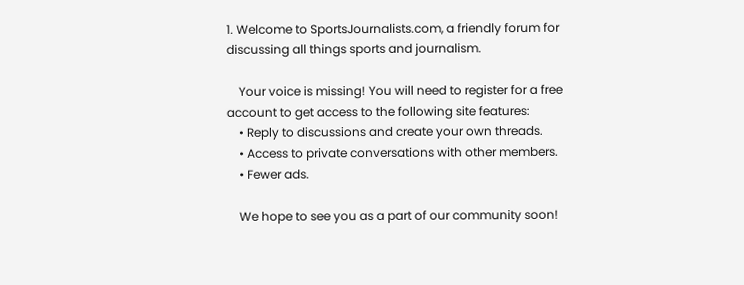1. Welcome to SportsJournalists.com, a friendly forum for discussing all things sports and journalism.

    Your voice is missing! You will need to register for a free account to get access to the following site features:
    • Reply to discussions and create your own threads.
    • Access to private conversations with other members.
    • Fewer ads.

    We hope to see you as a part of our community soon!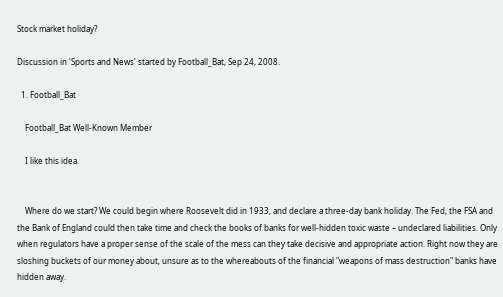Stock market holiday?

Discussion in 'Sports and News' started by Football_Bat, Sep 24, 2008.

  1. Football_Bat

    Football_Bat Well-Known Member

    I like this idea.


    Where do we start? We could begin where Roosevelt did in 1933, and declare a three-day bank holiday. The Fed, the FSA and the Bank of England could then take time and check the books of banks for well-hidden toxic waste – undeclared liabilities. Only when regulators have a proper sense of the scale of the mess can they take decisive and appropriate action. Right now they are sloshing buckets of our money about, unsure as to the whereabouts of the financial "weapons of mass destruction" banks have hidden away.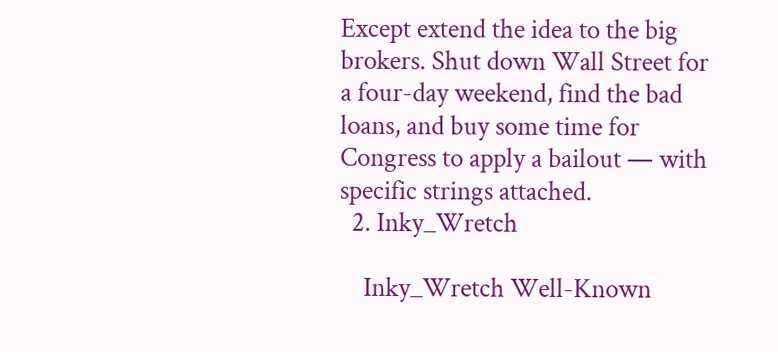Except extend the idea to the big brokers. Shut down Wall Street for a four-day weekend, find the bad loans, and buy some time for Congress to apply a bailout — with specific strings attached.
  2. Inky_Wretch

    Inky_Wretch Well-Known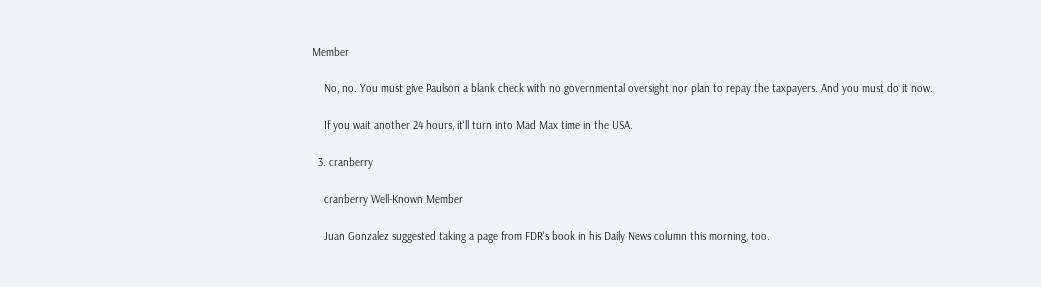Member

    No, no. You must give Paulson a blank check with no governmental oversight nor plan to repay the taxpayers. And you must do it now.

    If you wait another 24 hours, it'll turn into Mad Max time in the USA.

  3. cranberry

    cranberry Well-Known Member

    Juan Gonzalez suggested taking a page from FDR's book in his Daily News column this morning, too.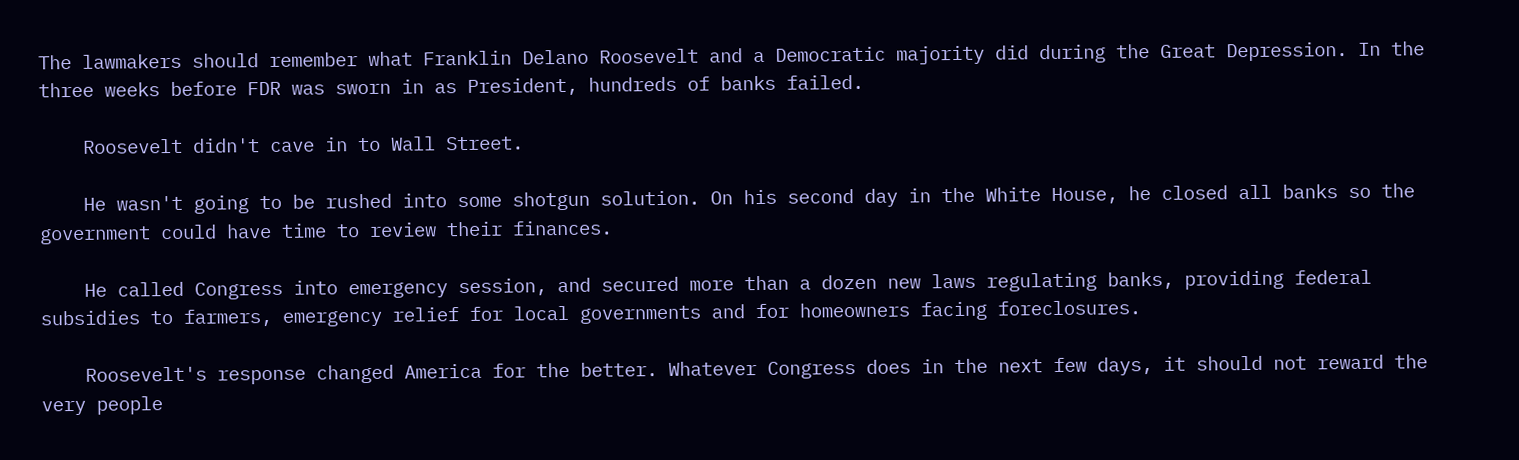The lawmakers should remember what Franklin Delano Roosevelt and a Democratic majority did during the Great Depression. In the three weeks before FDR was sworn in as President, hundreds of banks failed.

    Roosevelt didn't cave in to Wall Street.

    He wasn't going to be rushed into some shotgun solution. On his second day in the White House, he closed all banks so the government could have time to review their finances.

    He called Congress into emergency session, and secured more than a dozen new laws regulating banks, providing federal subsidies to farmers, emergency relief for local governments and for homeowners facing foreclosures.

    Roosevelt's response changed America for the better. Whatever Congress does in the next few days, it should not reward the very people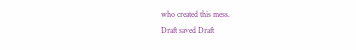who created this mess.
Draft saved Draft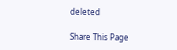deleted

Share This Page